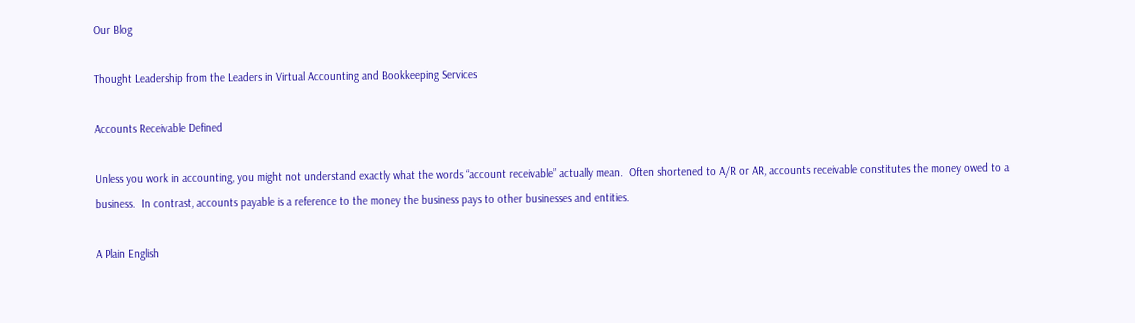Our Blog

Thought Leadership from the Leaders in Virtual Accounting and Bookkeeping Services

Accounts Receivable Defined

Unless you work in accounting, you might not understand exactly what the words “account receivable” actually mean.  Often shortened to A/R or AR, accounts receivable constitutes the money owed to a business.  In contrast, accounts payable is a reference to the money the business pays to other businesses and entities.

A Plain English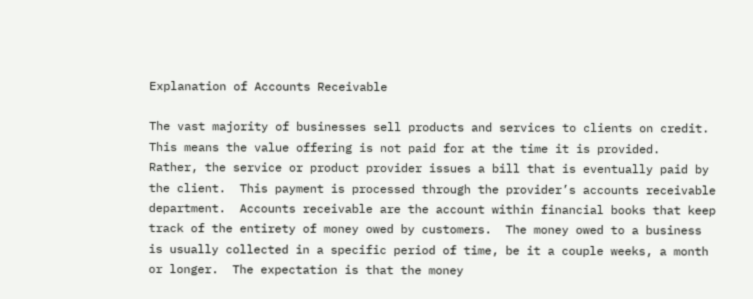Explanation of Accounts Receivable

The vast majority of businesses sell products and services to clients on credit.  This means the value offering is not paid for at the time it is provided.  Rather, the service or product provider issues a bill that is eventually paid by the client.  This payment is processed through the provider’s accounts receivable department.  Accounts receivable are the account within financial books that keep track of the entirety of money owed by customers.  The money owed to a business is usually collected in a specific period of time, be it a couple weeks, a month or longer.  The expectation is that the money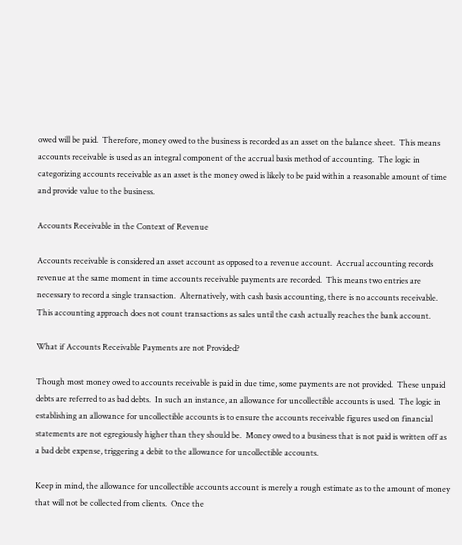owed will be paid.  Therefore, money owed to the business is recorded as an asset on the balance sheet.  This means accounts receivable is used as an integral component of the accrual basis method of accounting.  The logic in categorizing accounts receivable as an asset is the money owed is likely to be paid within a reasonable amount of time and provide value to the business.

Accounts Receivable in the Context of Revenue

Accounts receivable is considered an asset account as opposed to a revenue account.  Accrual accounting records revenue at the same moment in time accounts receivable payments are recorded.  This means two entries are necessary to record a single transaction.  Alternatively, with cash basis accounting, there is no accounts receivable.  This accounting approach does not count transactions as sales until the cash actually reaches the bank account.

What if Accounts Receivable Payments are not Provided?

Though most money owed to accounts receivable is paid in due time, some payments are not provided.  These unpaid debts are referred to as bad debts.  In such an instance, an allowance for uncollectible accounts is used.  The logic in establishing an allowance for uncollectible accounts is to ensure the accounts receivable figures used on financial statements are not egregiously higher than they should be.  Money owed to a business that is not paid is written off as a bad debt expense, triggering a debit to the allowance for uncollectible accounts.

Keep in mind, the allowance for uncollectible accounts account is merely a rough estimate as to the amount of money that will not be collected from clients.  Once the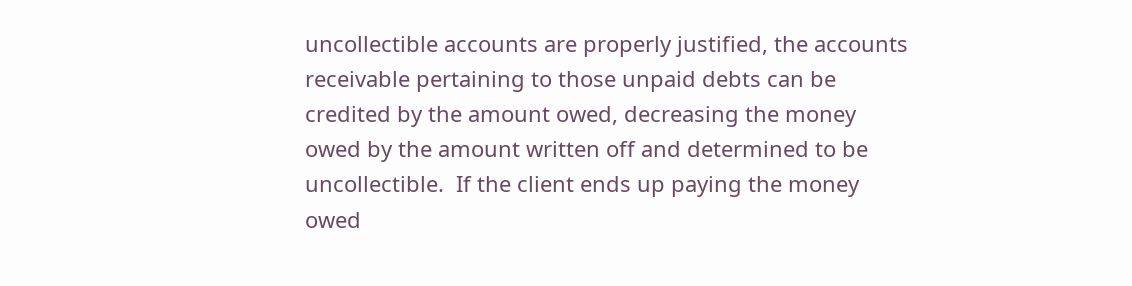uncollectible accounts are properly justified, the accounts receivable pertaining to those unpaid debts can be credited by the amount owed, decreasing the money owed by the amount written off and determined to be uncollectible.  If the client ends up paying the money owed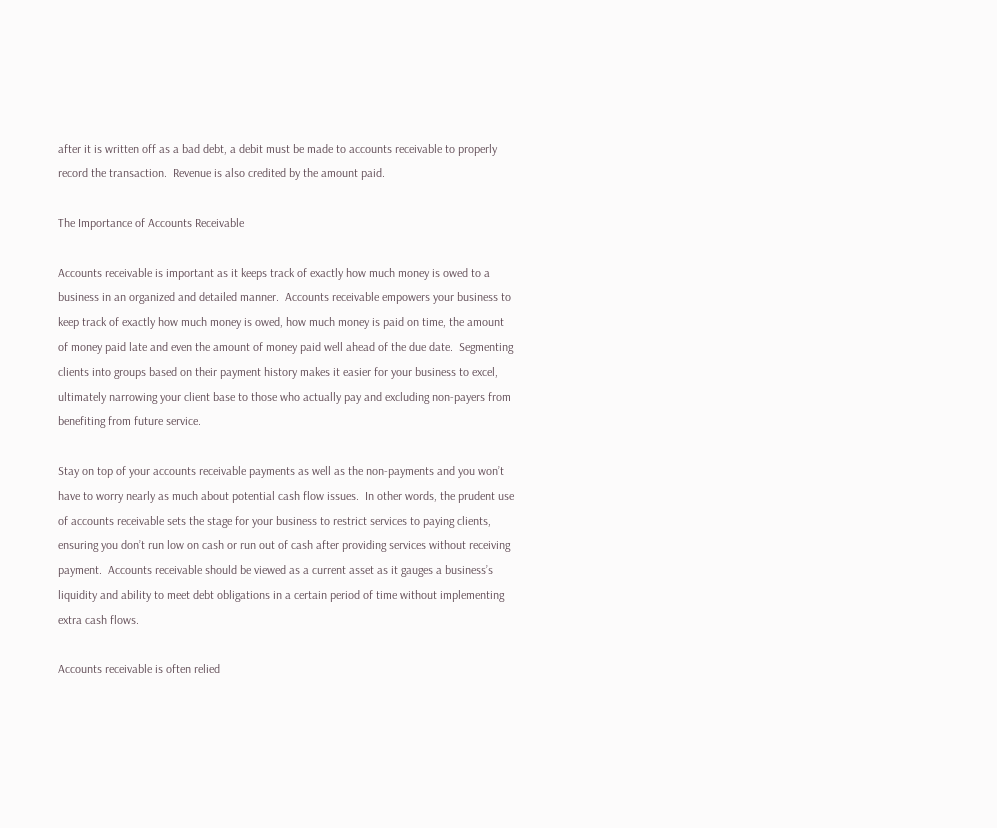after it is written off as a bad debt, a debit must be made to accounts receivable to properly record the transaction.  Revenue is also credited by the amount paid.

The Importance of Accounts Receivable

Accounts receivable is important as it keeps track of exactly how much money is owed to a business in an organized and detailed manner.  Accounts receivable empowers your business to keep track of exactly how much money is owed, how much money is paid on time, the amount of money paid late and even the amount of money paid well ahead of the due date.  Segmenting clients into groups based on their payment history makes it easier for your business to excel, ultimately narrowing your client base to those who actually pay and excluding non-payers from benefiting from future service.

Stay on top of your accounts receivable payments as well as the non-payments and you won’t have to worry nearly as much about potential cash flow issues.  In other words, the prudent use of accounts receivable sets the stage for your business to restrict services to paying clients, ensuring you don’t run low on cash or run out of cash after providing services without receiving payment.  Accounts receivable should be viewed as a current asset as it gauges a business’s liquidity and ability to meet debt obligations in a certain period of time without implementing extra cash flows.

Accounts receivable is often relied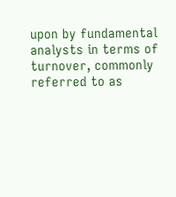upon by fundamental analysts in terms of turnover, commonly referred to as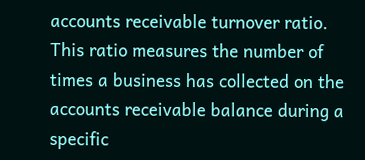accounts receivable turnover ratio.  This ratio measures the number of times a business has collected on the accounts receivable balance during a specific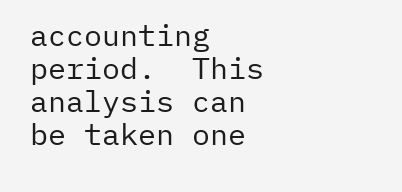accounting period.  This analysis can be taken one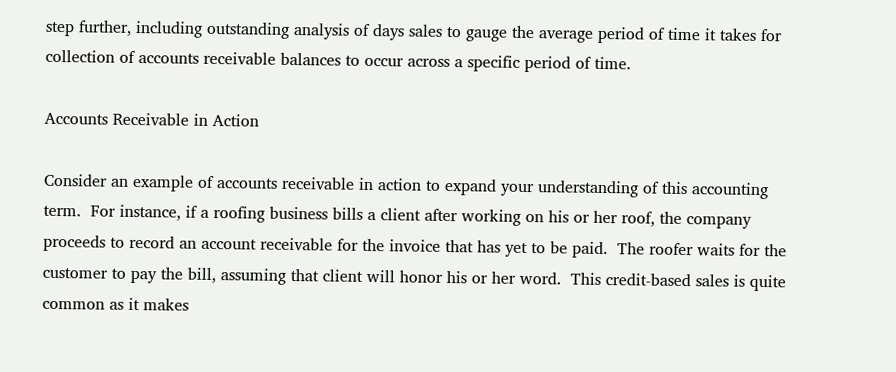step further, including outstanding analysis of days sales to gauge the average period of time it takes for collection of accounts receivable balances to occur across a specific period of time.

Accounts Receivable in Action

Consider an example of accounts receivable in action to expand your understanding of this accounting term.  For instance, if a roofing business bills a client after working on his or her roof, the company proceeds to record an account receivable for the invoice that has yet to be paid.  The roofer waits for the customer to pay the bill, assuming that client will honor his or her word.  This credit-based sales is quite common as it makes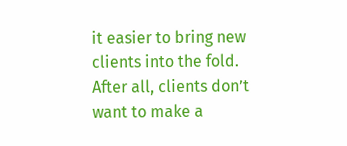it easier to bring new clients into the fold.  After all, clients don’t want to make a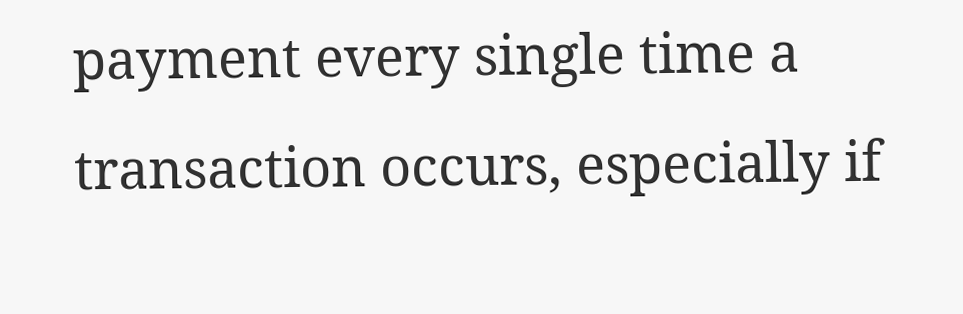payment every single time a transaction occurs, especially if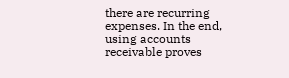there are recurring expenses. In the end, using accounts receivable proves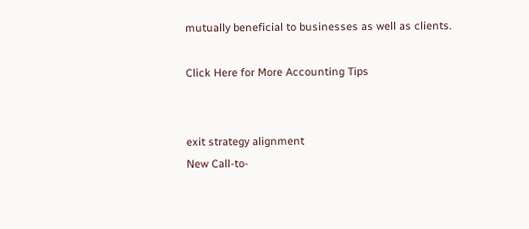mutually beneficial to businesses as well as clients.

Click Here for More Accounting Tips


exit strategy alignment
New Call-to-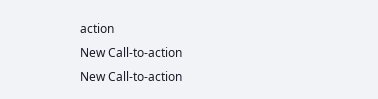action
New Call-to-action
New Call-to-action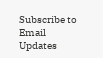Subscribe to Email Updates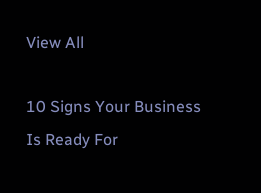View All

10 Signs Your Business Is Ready For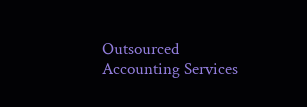Outsourced Accounting Services